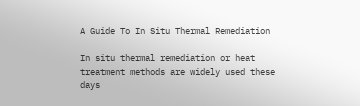A Guide To In Situ Thermal Remediation

In situ thermal remediation or heat treatment methods are widely used these days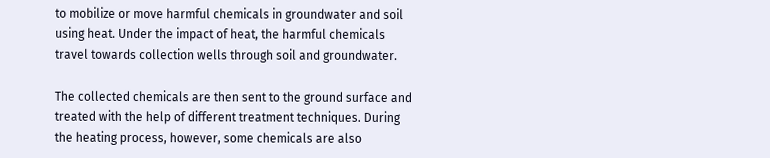to mobilize or move harmful chemicals in groundwater and soil using heat. Under the impact of heat, the harmful chemicals travel towards collection wells through soil and groundwater.

The collected chemicals are then sent to the ground surface and treated with the help of different treatment techniques. During the heating process, however, some chemicals are also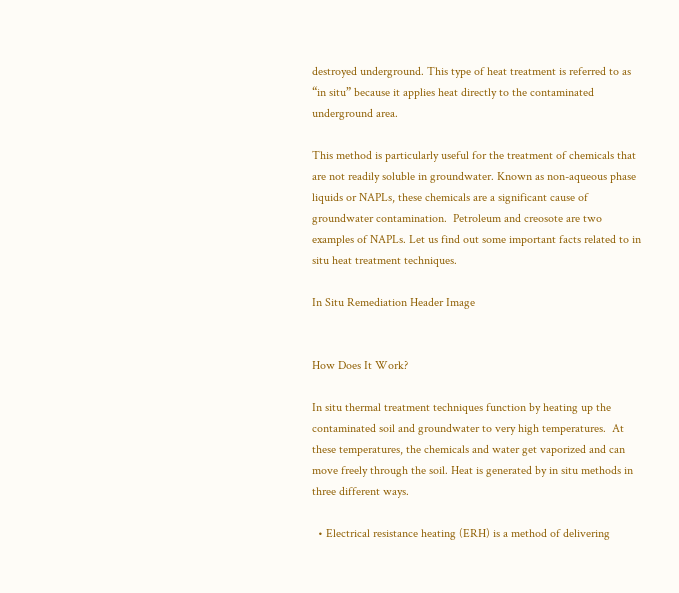destroyed underground. This type of heat treatment is referred to as “in situ” because it applies heat directly to the contaminated underground area.

This method is particularly useful for the treatment of chemicals that are not readily soluble in groundwater. Known as non-aqueous phase liquids or NAPLs, these chemicals are a significant cause of groundwater contamination.  Petroleum and creosote are two examples of NAPLs. Let us find out some important facts related to in situ heat treatment techniques.

In Situ Remediation Header Image


How Does It Work?

In situ thermal treatment techniques function by heating up the contaminated soil and groundwater to very high temperatures.  At these temperatures, the chemicals and water get vaporized and can move freely through the soil. Heat is generated by in situ methods in three different ways.

  • Electrical resistance heating (ERH) is a method of delivering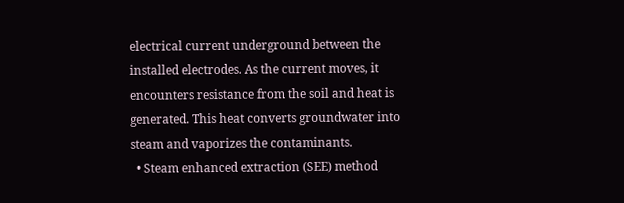electrical current underground between the installed electrodes. As the current moves, it encounters resistance from the soil and heat is generated. This heat converts groundwater into steam and vaporizes the contaminants.
  • Steam enhanced extraction (SEE) method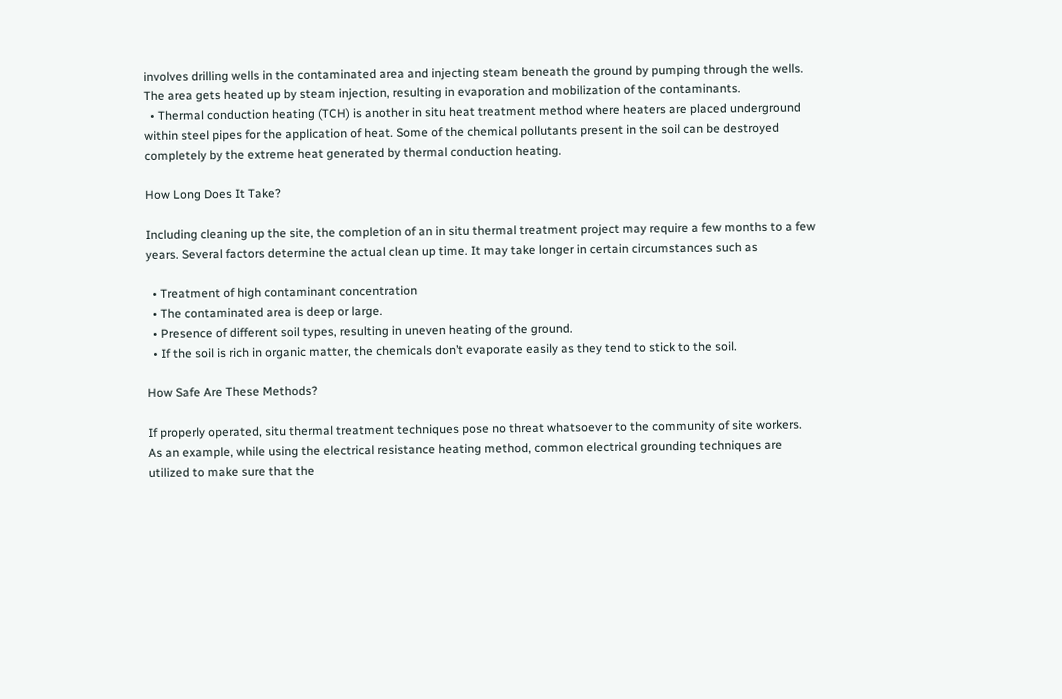involves drilling wells in the contaminated area and injecting steam beneath the ground by pumping through the wells. The area gets heated up by steam injection, resulting in evaporation and mobilization of the contaminants.
  • Thermal conduction heating (TCH) is another in situ heat treatment method where heaters are placed underground within steel pipes for the application of heat. Some of the chemical pollutants present in the soil can be destroyed completely by the extreme heat generated by thermal conduction heating.

How Long Does It Take?

Including cleaning up the site, the completion of an in situ thermal treatment project may require a few months to a few years. Several factors determine the actual clean up time. It may take longer in certain circumstances such as

  • Treatment of high contaminant concentration
  • The contaminated area is deep or large.
  • Presence of different soil types, resulting in uneven heating of the ground.
  • If the soil is rich in organic matter, the chemicals don’t evaporate easily as they tend to stick to the soil.

How Safe Are These Methods?

If properly operated, situ thermal treatment techniques pose no threat whatsoever to the community of site workers.  As an example, while using the electrical resistance heating method, common electrical grounding techniques are utilized to make sure that the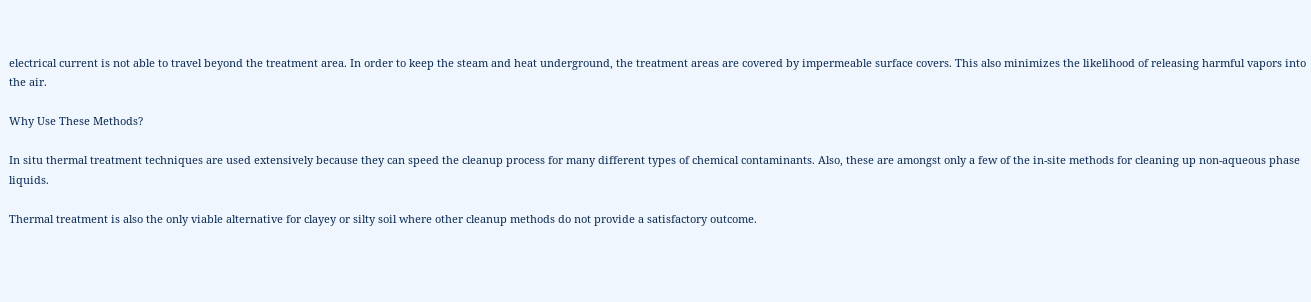electrical current is not able to travel beyond the treatment area. In order to keep the steam and heat underground, the treatment areas are covered by impermeable surface covers. This also minimizes the likelihood of releasing harmful vapors into the air.

Why Use These Methods?

In situ thermal treatment techniques are used extensively because they can speed the cleanup process for many different types of chemical contaminants. Also, these are amongst only a few of the in-site methods for cleaning up non-aqueous phase liquids.

Thermal treatment is also the only viable alternative for clayey or silty soil where other cleanup methods do not provide a satisfactory outcome.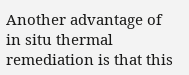Another advantage of in situ thermal remediation is that this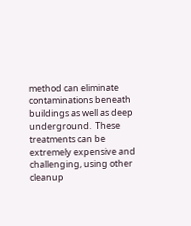method can eliminate contaminations beneath buildings as well as deep underground.  These treatments can be extremely expensive and challenging, using other cleanup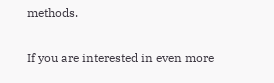methods.

If you are interested in even more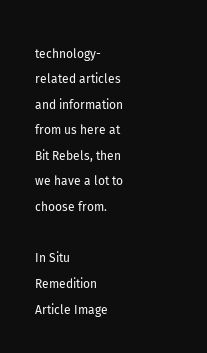technology-related articles and information from us here at Bit Rebels, then we have a lot to choose from.

In Situ Remedition Article Image